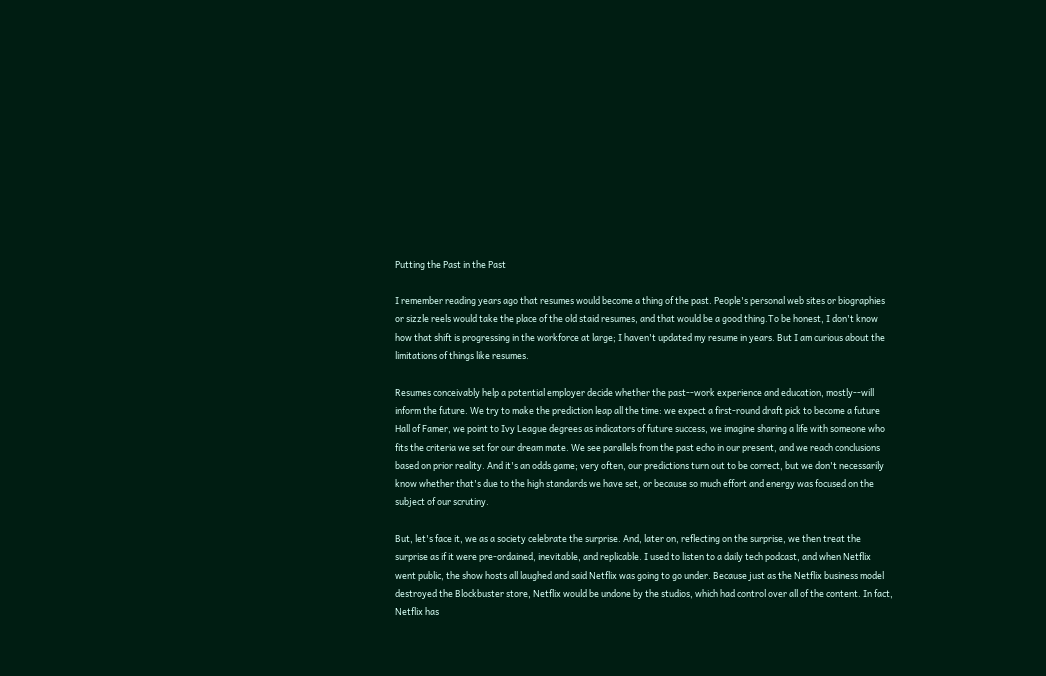Putting the Past in the Past

I remember reading years ago that resumes would become a thing of the past. People's personal web sites or biographies or sizzle reels would take the place of the old staid resumes, and that would be a good thing.To be honest, I don't know how that shift is progressing in the workforce at large; I haven't updated my resume in years. But I am curious about the limitations of things like resumes.

Resumes conceivably help a potential employer decide whether the past--work experience and education, mostly--will inform the future. We try to make the prediction leap all the time: we expect a first-round draft pick to become a future Hall of Famer, we point to Ivy League degrees as indicators of future success, we imagine sharing a life with someone who fits the criteria we set for our dream mate. We see parallels from the past echo in our present, and we reach conclusions based on prior reality. And it's an odds game; very often, our predictions turn out to be correct, but we don't necessarily know whether that's due to the high standards we have set, or because so much effort and energy was focused on the subject of our scrutiny.

But, let's face it, we as a society celebrate the surprise. And, later on, reflecting on the surprise, we then treat the surprise as if it were pre-ordained, inevitable, and replicable. I used to listen to a daily tech podcast, and when Netflix went public, the show hosts all laughed and said Netflix was going to go under. Because just as the Netflix business model destroyed the Blockbuster store, Netflix would be undone by the studios, which had control over all of the content. In fact, Netflix has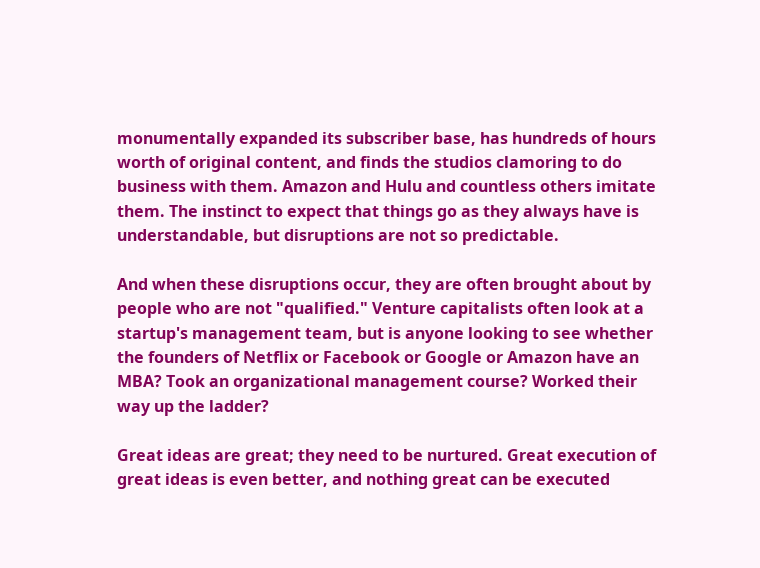monumentally expanded its subscriber base, has hundreds of hours worth of original content, and finds the studios clamoring to do business with them. Amazon and Hulu and countless others imitate them. The instinct to expect that things go as they always have is understandable, but disruptions are not so predictable.

And when these disruptions occur, they are often brought about by people who are not "qualified." Venture capitalists often look at a startup's management team, but is anyone looking to see whether the founders of Netflix or Facebook or Google or Amazon have an MBA? Took an organizational management course? Worked their way up the ladder?

Great ideas are great; they need to be nurtured. Great execution of great ideas is even better, and nothing great can be executed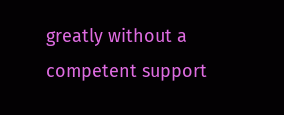greatly without a competent support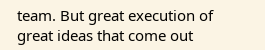team. But great execution of great ideas that come out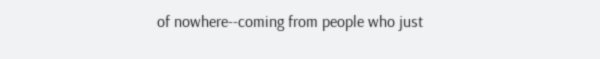of nowhere--coming from people who just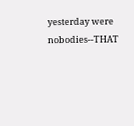yesterday were nobodies--THAT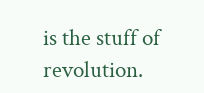is the stuff of revolution.